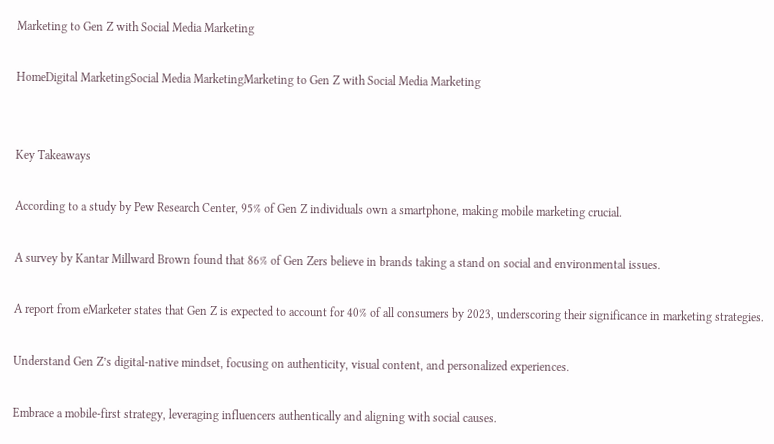Marketing to Gen Z with Social Media Marketing

HomeDigital MarketingSocial Media MarketingMarketing to Gen Z with Social Media Marketing


Key Takeaways

According to a study by Pew Research Center, 95% of Gen Z individuals own a smartphone, making mobile marketing crucial.

A survey by Kantar Millward Brown found that 86% of Gen Zers believe in brands taking a stand on social and environmental issues.

A report from eMarketer states that Gen Z is expected to account for 40% of all consumers by 2023, underscoring their significance in marketing strategies.

Understand Gen Z’s digital-native mindset, focusing on authenticity, visual content, and personalized experiences.

Embrace a mobile-first strategy, leveraging influencers authentically and aligning with social causes.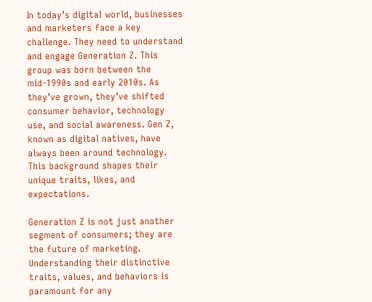In today’s digital world, businesses and marketers face a key challenge. They need to understand and engage Generation Z. This group was born between the mid-1990s and early 2010s. As they’ve grown, they’ve shifted consumer behavior, technology use, and social awareness. Gen Z, known as digital natives, have always been around technology. This background shapes their unique traits, likes, and expectations.

Generation Z is not just another segment of consumers; they are the future of marketing. Understanding their distinctive traits, values, and behaviors is paramount for any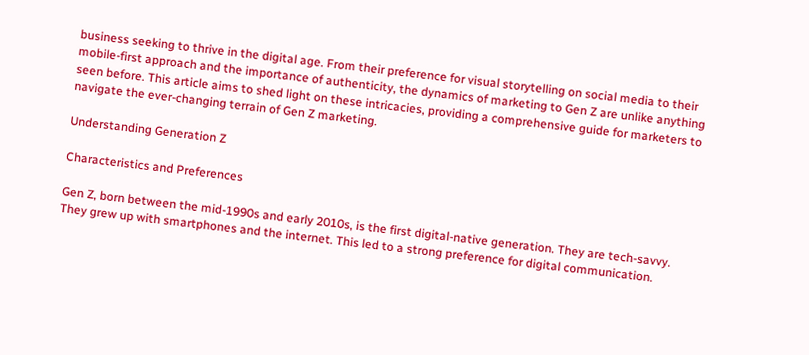business seeking to thrive in the digital age. From their preference for visual storytelling on social media to their mobile-first approach and the importance of authenticity, the dynamics of marketing to Gen Z are unlike anything seen before. This article aims to shed light on these intricacies, providing a comprehensive guide for marketers to navigate the ever-changing terrain of Gen Z marketing.

Understanding Generation Z

Characteristics and Preferences

Gen Z, born between the mid-1990s and early 2010s, is the first digital-native generation. They are tech-savvy. They grew up with smartphones and the internet. This led to a strong preference for digital communication.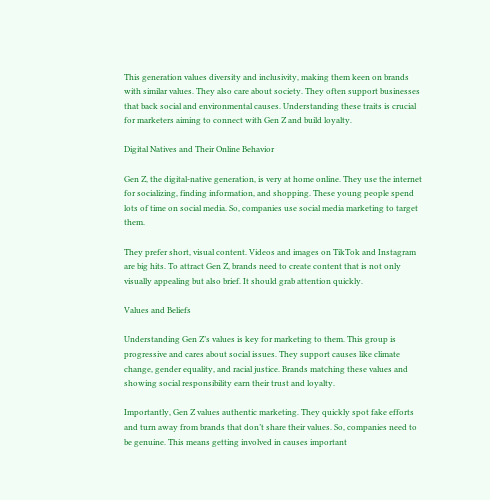This generation values diversity and inclusivity, making them keen on brands with similar values. They also care about society. They often support businesses that back social and environmental causes. Understanding these traits is crucial for marketers aiming to connect with Gen Z and build loyalty.

Digital Natives and Their Online Behavior

Gen Z, the digital-native generation, is very at home online. They use the internet for socializing, finding information, and shopping. These young people spend lots of time on social media. So, companies use social media marketing to target them.

They prefer short, visual content. Videos and images on TikTok and Instagram are big hits. To attract Gen Z, brands need to create content that is not only visually appealing but also brief. It should grab attention quickly.

Values and Beliefs

Understanding Gen Z’s values is key for marketing to them. This group is progressive and cares about social issues. They support causes like climate change, gender equality, and racial justice. Brands matching these values and showing social responsibility earn their trust and loyalty.

Importantly, Gen Z values authentic marketing. They quickly spot fake efforts and turn away from brands that don’t share their values. So, companies need to be genuine. This means getting involved in causes important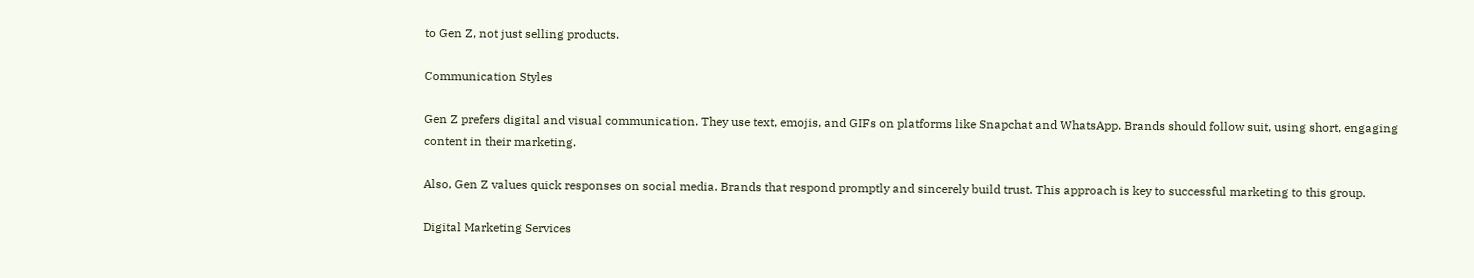to Gen Z, not just selling products.

Communication Styles

Gen Z prefers digital and visual communication. They use text, emojis, and GIFs on platforms like Snapchat and WhatsApp. Brands should follow suit, using short, engaging content in their marketing.

Also, Gen Z values quick responses on social media. Brands that respond promptly and sincerely build trust. This approach is key to successful marketing to this group.

Digital Marketing Services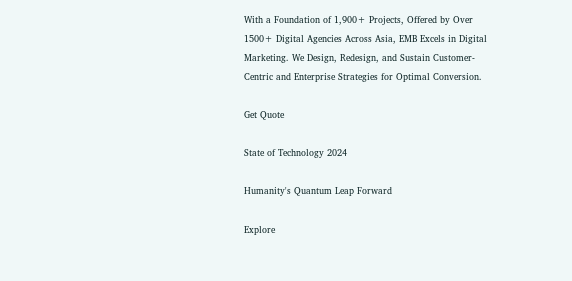With a Foundation of 1,900+ Projects, Offered by Over 1500+ Digital Agencies Across Asia, EMB Excels in Digital Marketing. We Design, Redesign, and Sustain Customer-Centric and Enterprise Strategies for Optimal Conversion.

Get Quote

State of Technology 2024

Humanity's Quantum Leap Forward

Explore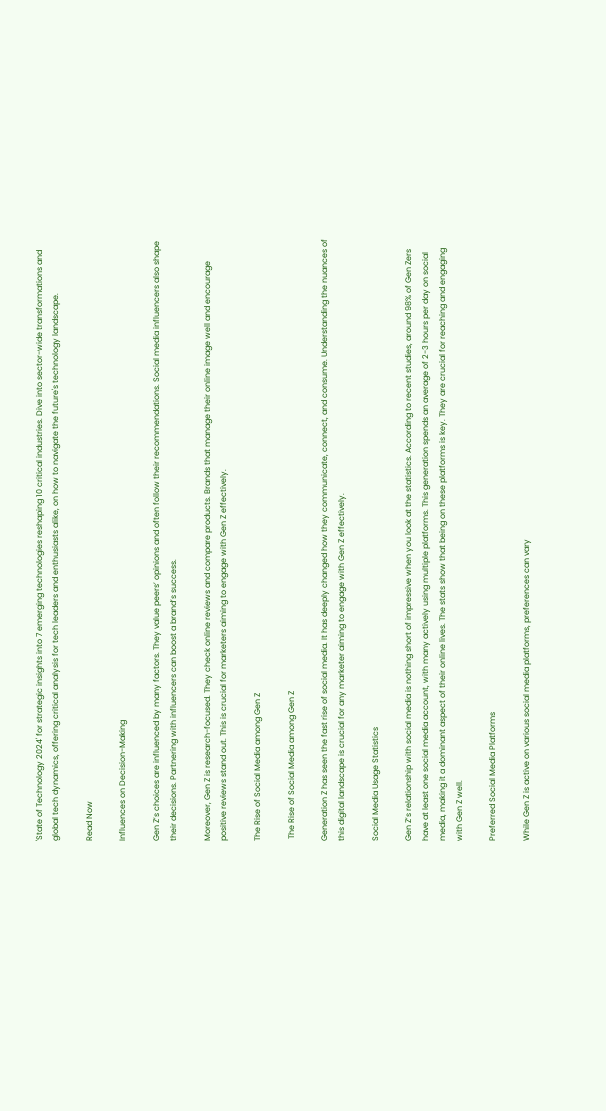'State of Technology 2024' for strategic insights into 7 emerging technologies reshaping 10 critical industries. Dive into sector-wide transformations and global tech dynamics, offering critical analysis for tech leaders and enthusiasts alike, on how to navigate the future's technology landscape.

Read Now

Influences on Decision-Making

Gen Z’s choices are influenced by many factors. They value peers’ opinions and often follow their recommendations. Social media influencers also shape their decisions. Partnering with influencers can boost a brand’s success.

Moreover, Gen Z is research-focused. They check online reviews and compare products. Brands that manage their online image well and encourage positive reviews stand out. This is crucial for marketers aiming to engage with Gen Z effectively.

The Rise of Social Media among Gen Z

 The Rise of Social Media among Gen Z

Generation Z has seen the fast rise of social media. It has deeply changed how they communicate, connect, and consume. Understanding the nuances of this digital landscape is crucial for any marketer aiming to engage with Gen Z effectively.

Social Media Usage Statistics

Gen Z’s relationship with social media is nothing short of impressive when you look at the statistics. According to recent studies, around 98% of Gen Zers have at least one social media account, with many actively using multiple platforms. This generation spends an average of 2-3 hours per day on social media, making it a dominant aspect of their online lives. The stats show that being on these platforms is key. They are crucial for reaching and engaging with Gen Z well.

Preferred Social Media Platforms

While Gen Z is active on various social media platforms, preferences can vary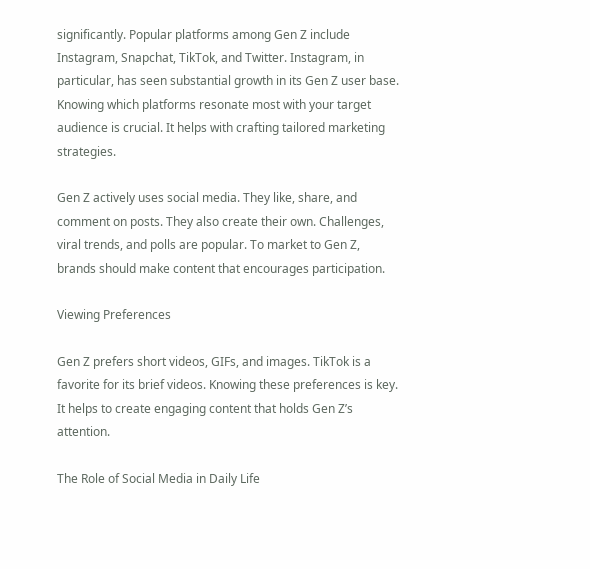significantly. Popular platforms among Gen Z include Instagram, Snapchat, TikTok, and Twitter. Instagram, in particular, has seen substantial growth in its Gen Z user base. Knowing which platforms resonate most with your target audience is crucial. It helps with crafting tailored marketing strategies.

Gen Z actively uses social media. They like, share, and comment on posts. They also create their own. Challenges, viral trends, and polls are popular. To market to Gen Z, brands should make content that encourages participation.

Viewing Preferences

Gen Z prefers short videos, GIFs, and images. TikTok is a favorite for its brief videos. Knowing these preferences is key. It helps to create engaging content that holds Gen Z’s attention.

The Role of Social Media in Daily Life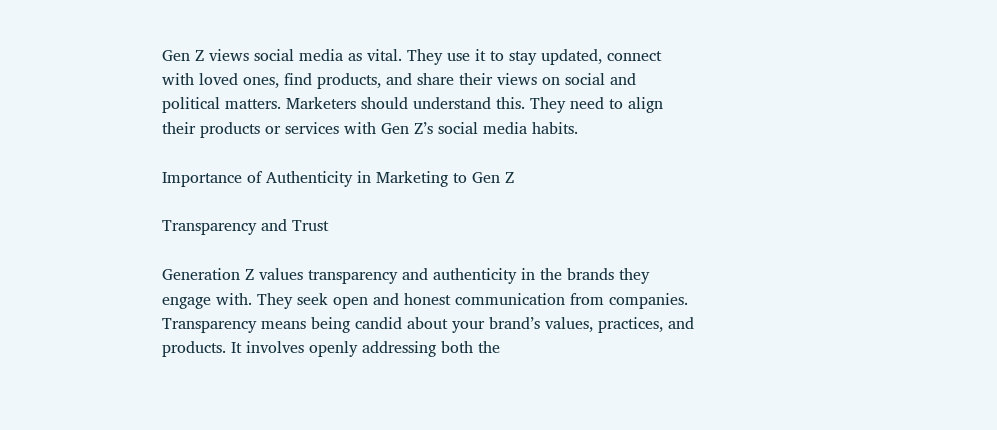Gen Z views social media as vital. They use it to stay updated, connect with loved ones, find products, and share their views on social and political matters. Marketers should understand this. They need to align their products or services with Gen Z’s social media habits.

Importance of Authenticity in Marketing to Gen Z

Transparency and Trust

Generation Z values transparency and authenticity in the brands they engage with. They seek open and honest communication from companies. Transparency means being candid about your brand’s values, practices, and products. It involves openly addressing both the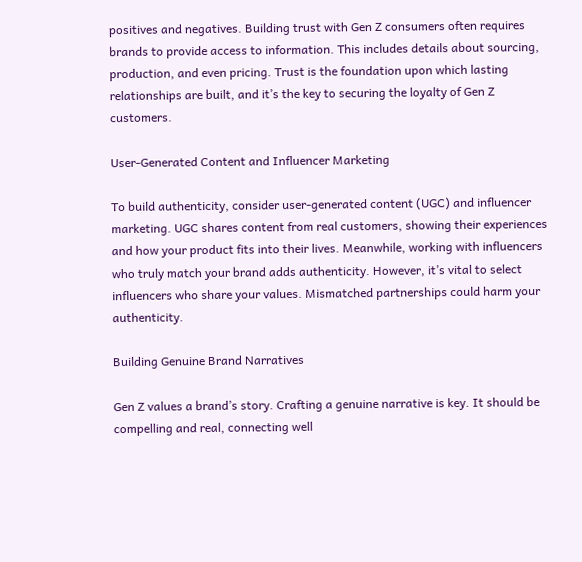positives and negatives. Building trust with Gen Z consumers often requires brands to provide access to information. This includes details about sourcing, production, and even pricing. Trust is the foundation upon which lasting relationships are built, and it’s the key to securing the loyalty of Gen Z customers.

User-Generated Content and Influencer Marketing

To build authenticity, consider user-generated content (UGC) and influencer marketing. UGC shares content from real customers, showing their experiences and how your product fits into their lives. Meanwhile, working with influencers who truly match your brand adds authenticity. However, it’s vital to select influencers who share your values. Mismatched partnerships could harm your authenticity.

Building Genuine Brand Narratives

Gen Z values a brand’s story. Crafting a genuine narrative is key. It should be compelling and real, connecting well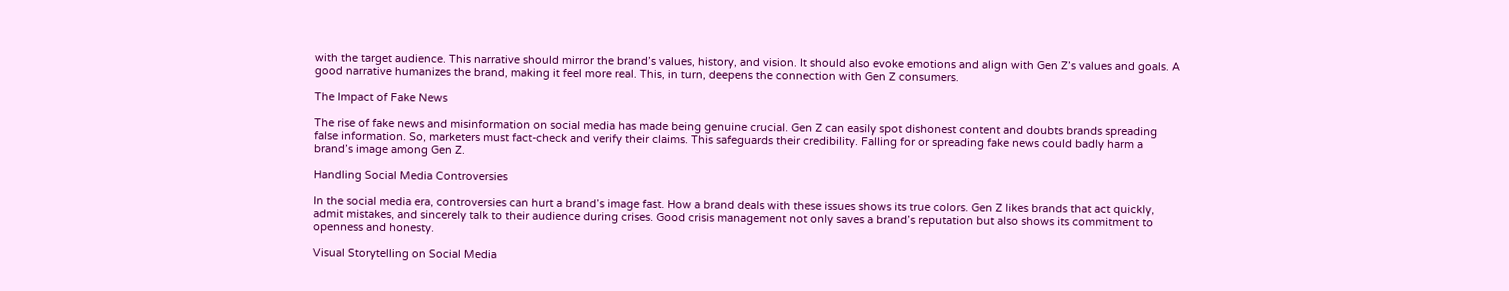with the target audience. This narrative should mirror the brand’s values, history, and vision. It should also evoke emotions and align with Gen Z’s values and goals. A good narrative humanizes the brand, making it feel more real. This, in turn, deepens the connection with Gen Z consumers.

The Impact of Fake News

The rise of fake news and misinformation on social media has made being genuine crucial. Gen Z can easily spot dishonest content and doubts brands spreading false information. So, marketers must fact-check and verify their claims. This safeguards their credibility. Falling for or spreading fake news could badly harm a brand’s image among Gen Z.

Handling Social Media Controversies

In the social media era, controversies can hurt a brand’s image fast. How a brand deals with these issues shows its true colors. Gen Z likes brands that act quickly, admit mistakes, and sincerely talk to their audience during crises. Good crisis management not only saves a brand’s reputation but also shows its commitment to openness and honesty.

Visual Storytelling on Social Media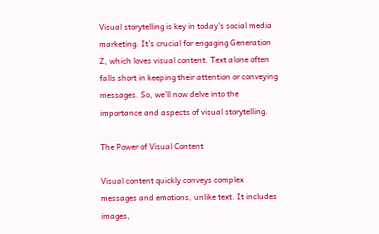Visual storytelling is key in today’s social media marketing. It’s crucial for engaging Generation Z, which loves visual content. Text alone often falls short in keeping their attention or conveying messages. So, we’ll now delve into the importance and aspects of visual storytelling.

The Power of Visual Content

Visual content quickly conveys complex messages and emotions, unlike text. It includes images,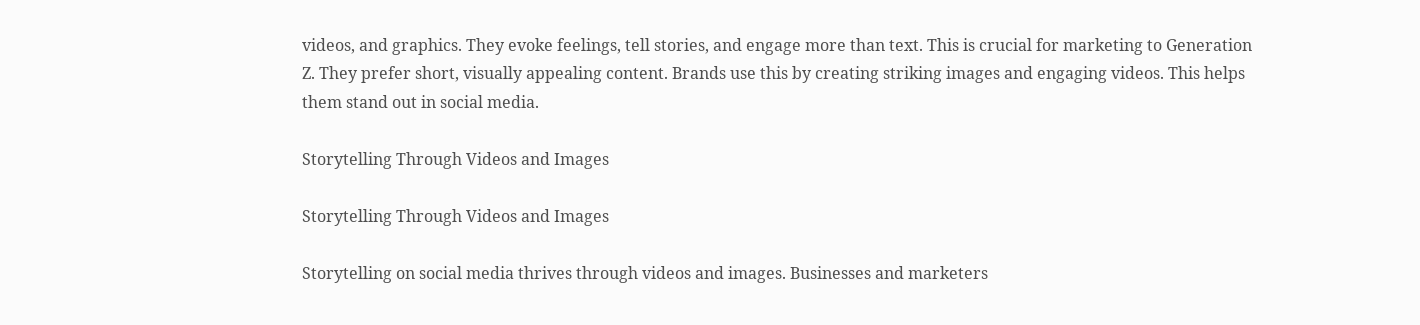videos, and graphics. They evoke feelings, tell stories, and engage more than text. This is crucial for marketing to Generation Z. They prefer short, visually appealing content. Brands use this by creating striking images and engaging videos. This helps them stand out in social media.

Storytelling Through Videos and Images

Storytelling Through Videos and Images

Storytelling on social media thrives through videos and images. Businesses and marketers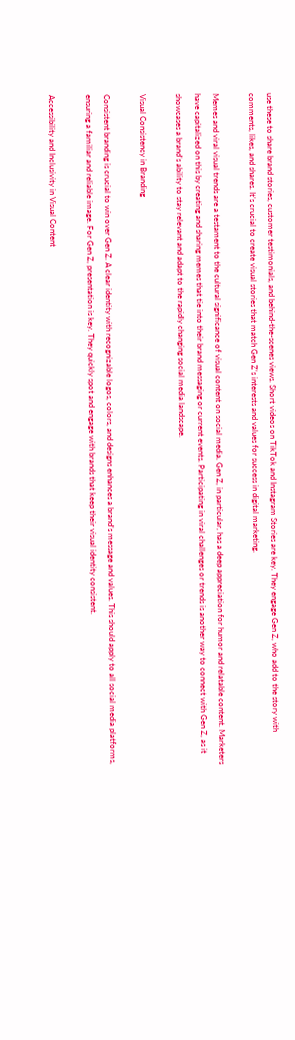use these to share brand stories, customer testimonials, and behind-the-scenes views. Short videos on TikTok and Instagram Stories are key. They engage Gen Z, who add to the story with comments, likes, and shares. It’s crucial to create visual stories that match Gen Z’s interests and values for success in digital marketing.

Memes and viral visual trends are a testament to the cultural significance of visual content on social media. Gen Z, in particular, has a deep appreciation for humor and relatable content. Marketers have capitalized on this by creating and sharing memes that tie into their brand messaging or current events. Participating in viral challenges or trends is another way to connect with Gen Z, as it showcases a brand’s ability to stay relevant and adapt to the rapidly changing social media landscape.

Visual Consistency in Branding

Consistent branding is crucial to win over Gen Z. A clear identity with recognizable logos, colors, and designs enhances a brand’s message and values. This should apply to all social media platforms, ensuring a familiar and reliable image. For Gen Z, presentation is key. They quickly spot and engage with brands that keep their visual identity consistent.

Accessibility and Inclusivity in Visual Content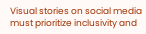Visual stories on social media must prioritize inclusivity and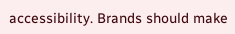accessibility. Brands should make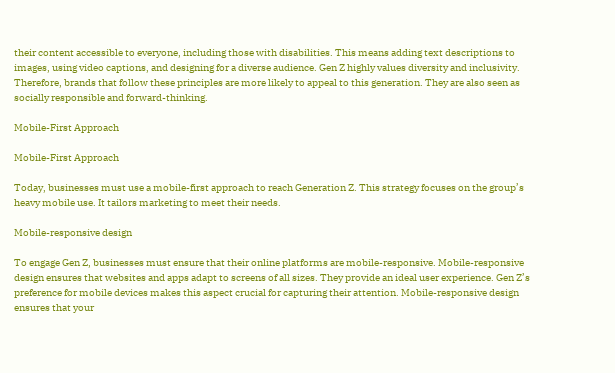their content accessible to everyone, including those with disabilities. This means adding text descriptions to images, using video captions, and designing for a diverse audience. Gen Z highly values diversity and inclusivity. Therefore, brands that follow these principles are more likely to appeal to this generation. They are also seen as socially responsible and forward-thinking.

Mobile-First Approach

Mobile-First Approach

Today, businesses must use a mobile-first approach to reach Generation Z. This strategy focuses on the group’s heavy mobile use. It tailors marketing to meet their needs.

Mobile-responsive design

To engage Gen Z, businesses must ensure that their online platforms are mobile-responsive. Mobile-responsive design ensures that websites and apps adapt to screens of all sizes. They provide an ideal user experience. Gen Z’s preference for mobile devices makes this aspect crucial for capturing their attention. Mobile-responsive design ensures that your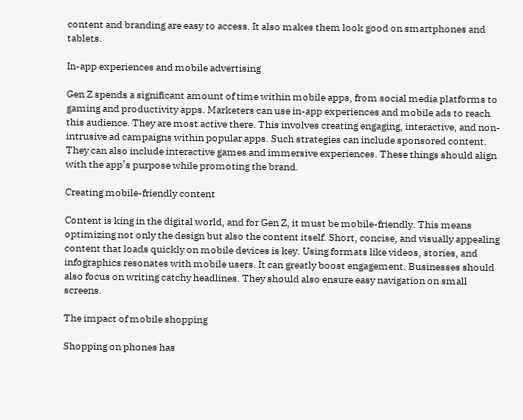content and branding are easy to access. It also makes them look good on smartphones and tablets.

In-app experiences and mobile advertising

Gen Z spends a significant amount of time within mobile apps, from social media platforms to gaming and productivity apps. Marketers can use in-app experiences and mobile ads to reach this audience. They are most active there. This involves creating engaging, interactive, and non-intrusive ad campaigns within popular apps. Such strategies can include sponsored content. They can also include interactive games and immersive experiences. These things should align with the app’s purpose while promoting the brand.

Creating mobile-friendly content

Content is king in the digital world, and for Gen Z, it must be mobile-friendly. This means optimizing not only the design but also the content itself. Short, concise, and visually appealing content that loads quickly on mobile devices is key. Using formats like videos, stories, and infographics resonates with mobile users. It can greatly boost engagement. Businesses should also focus on writing catchy headlines. They should also ensure easy navigation on small screens.

The impact of mobile shopping

Shopping on phones has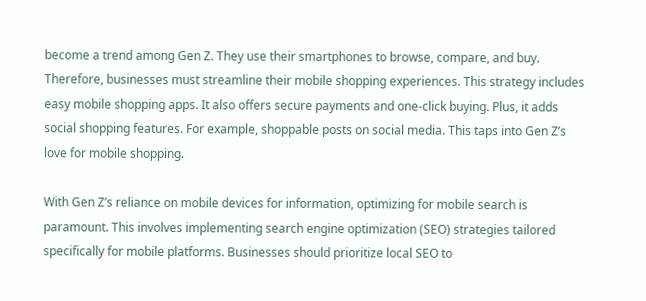become a trend among Gen Z. They use their smartphones to browse, compare, and buy. Therefore, businesses must streamline their mobile shopping experiences. This strategy includes easy mobile shopping apps. It also offers secure payments and one-click buying. Plus, it adds social shopping features. For example, shoppable posts on social media. This taps into Gen Z’s love for mobile shopping.

With Gen Z’s reliance on mobile devices for information, optimizing for mobile search is paramount. This involves implementing search engine optimization (SEO) strategies tailored specifically for mobile platforms. Businesses should prioritize local SEO to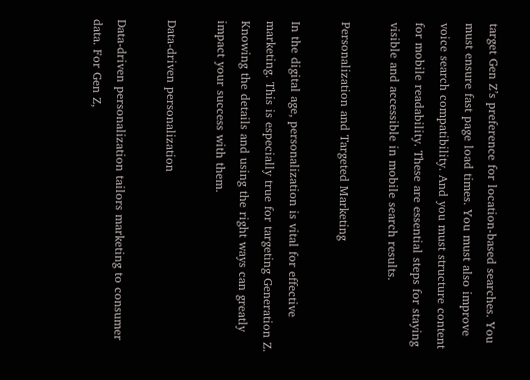target Gen Z’s preference for location-based searches. You must ensure fast page load times. You must also improve voice search compatibility. And you must structure content for mobile readability. These are essential steps for staying visible and accessible in mobile search results.

Personalization and Targeted Marketing

In the digital age, personalization is vital for effective marketing. This is especially true for targeting Generation Z. Knowing the details and using the right ways can greatly impact your success with them.

Data-driven personalization

Data-driven personalization tailors marketing to consumer data. For Gen Z,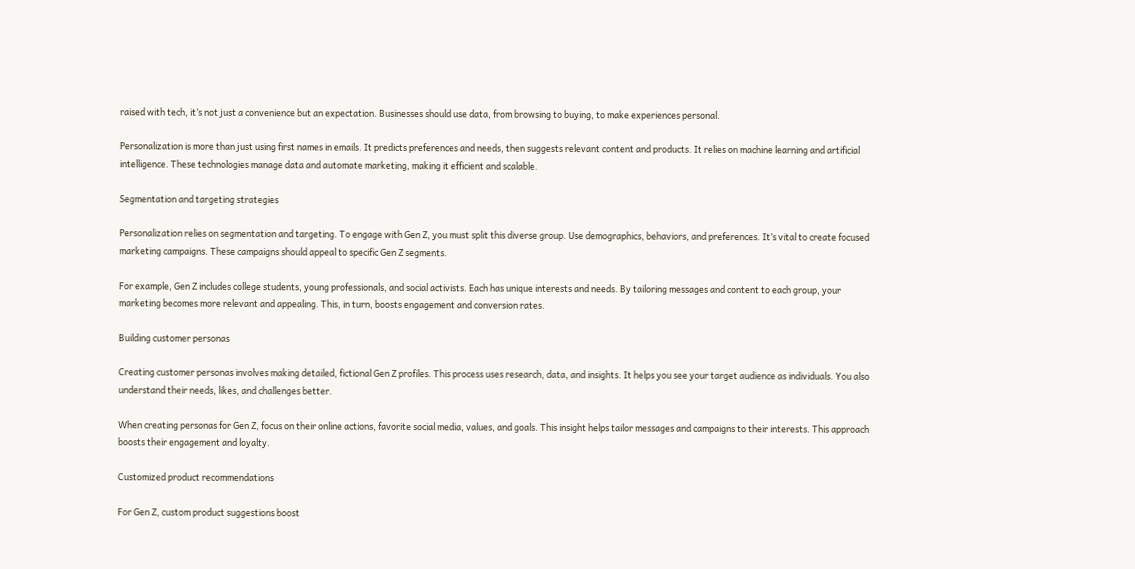raised with tech, it’s not just a convenience but an expectation. Businesses should use data, from browsing to buying, to make experiences personal.

Personalization is more than just using first names in emails. It predicts preferences and needs, then suggests relevant content and products. It relies on machine learning and artificial intelligence. These technologies manage data and automate marketing, making it efficient and scalable.

Segmentation and targeting strategies

Personalization relies on segmentation and targeting. To engage with Gen Z, you must split this diverse group. Use demographics, behaviors, and preferences. It’s vital to create focused marketing campaigns. These campaigns should appeal to specific Gen Z segments.

For example, Gen Z includes college students, young professionals, and social activists. Each has unique interests and needs. By tailoring messages and content to each group, your marketing becomes more relevant and appealing. This, in turn, boosts engagement and conversion rates.

Building customer personas

Creating customer personas involves making detailed, fictional Gen Z profiles. This process uses research, data, and insights. It helps you see your target audience as individuals. You also understand their needs, likes, and challenges better.

When creating personas for Gen Z, focus on their online actions, favorite social media, values, and goals. This insight helps tailor messages and campaigns to their interests. This approach boosts their engagement and loyalty.

Customized product recommendations

For Gen Z, custom product suggestions boost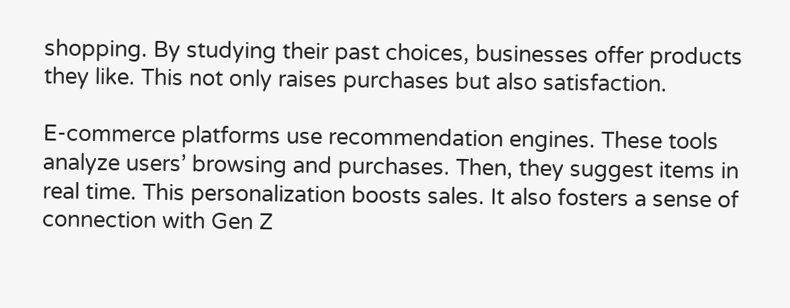shopping. By studying their past choices, businesses offer products they like. This not only raises purchases but also satisfaction.

E-commerce platforms use recommendation engines. These tools analyze users’ browsing and purchases. Then, they suggest items in real time. This personalization boosts sales. It also fosters a sense of connection with Gen Z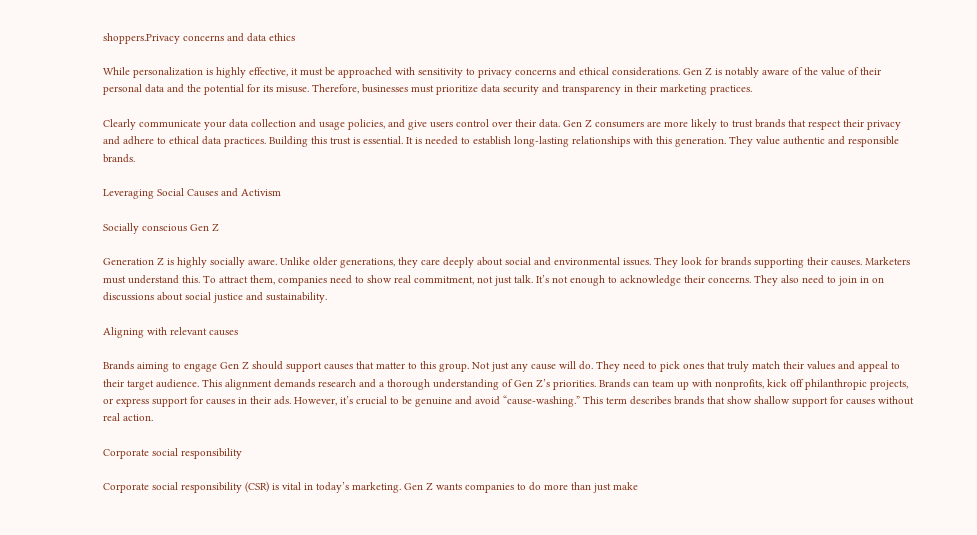shoppers.Privacy concerns and data ethics

While personalization is highly effective, it must be approached with sensitivity to privacy concerns and ethical considerations. Gen Z is notably aware of the value of their personal data and the potential for its misuse. Therefore, businesses must prioritize data security and transparency in their marketing practices.

Clearly communicate your data collection and usage policies, and give users control over their data. Gen Z consumers are more likely to trust brands that respect their privacy and adhere to ethical data practices. Building this trust is essential. It is needed to establish long-lasting relationships with this generation. They value authentic and responsible brands.

Leveraging Social Causes and Activism

Socially conscious Gen Z

Generation Z is highly socially aware. Unlike older generations, they care deeply about social and environmental issues. They look for brands supporting their causes. Marketers must understand this. To attract them, companies need to show real commitment, not just talk. It’s not enough to acknowledge their concerns. They also need to join in on discussions about social justice and sustainability.

Aligning with relevant causes

Brands aiming to engage Gen Z should support causes that matter to this group. Not just any cause will do. They need to pick ones that truly match their values and appeal to their target audience. This alignment demands research and a thorough understanding of Gen Z’s priorities. Brands can team up with nonprofits, kick off philanthropic projects, or express support for causes in their ads. However, it’s crucial to be genuine and avoid “cause-washing.” This term describes brands that show shallow support for causes without real action.

Corporate social responsibility

Corporate social responsibility (CSR) is vital in today’s marketing. Gen Z wants companies to do more than just make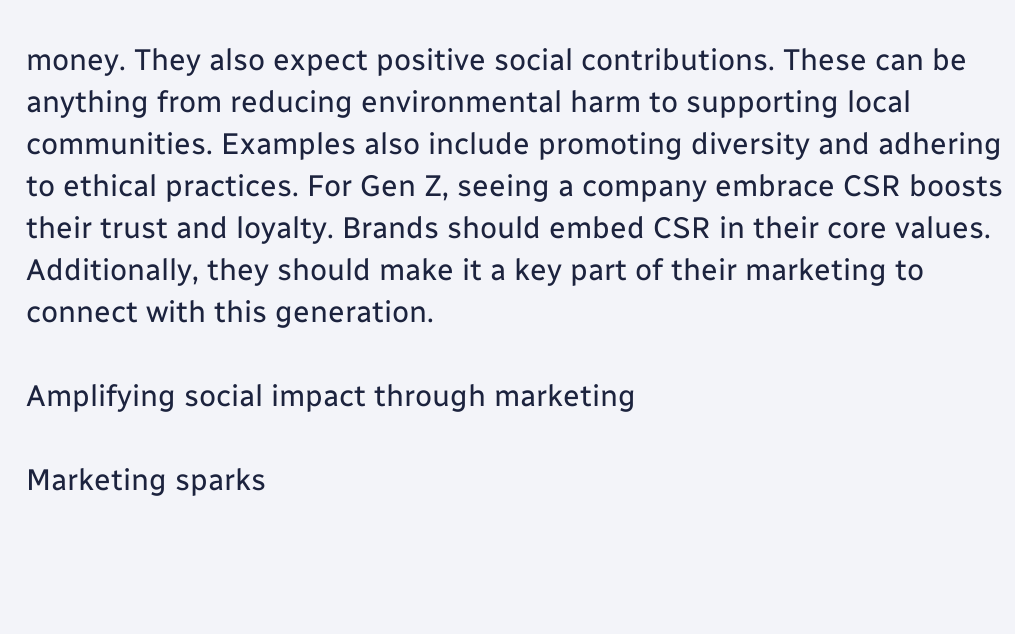money. They also expect positive social contributions. These can be anything from reducing environmental harm to supporting local communities. Examples also include promoting diversity and adhering to ethical practices. For Gen Z, seeing a company embrace CSR boosts their trust and loyalty. Brands should embed CSR in their core values. Additionally, they should make it a key part of their marketing to connect with this generation.

Amplifying social impact through marketing

Marketing sparks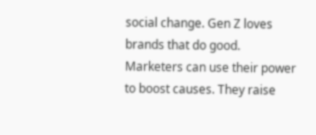social change. Gen Z loves brands that do good. Marketers can use their power to boost causes. They raise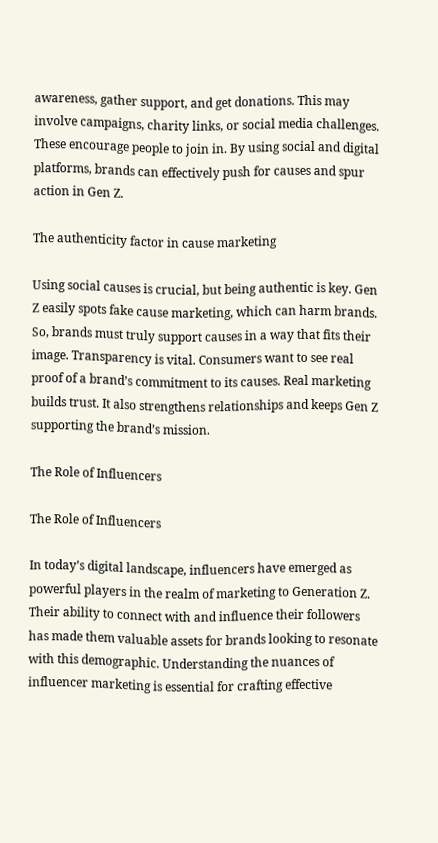awareness, gather support, and get donations. This may involve campaigns, charity links, or social media challenges. These encourage people to join in. By using social and digital platforms, brands can effectively push for causes and spur action in Gen Z.

The authenticity factor in cause marketing

Using social causes is crucial, but being authentic is key. Gen Z easily spots fake cause marketing, which can harm brands. So, brands must truly support causes in a way that fits their image. Transparency is vital. Consumers want to see real proof of a brand’s commitment to its causes. Real marketing builds trust. It also strengthens relationships and keeps Gen Z supporting the brand’s mission.

The Role of Influencers

The Role of Influencers

In today’s digital landscape, influencers have emerged as powerful players in the realm of marketing to Generation Z. Their ability to connect with and influence their followers has made them valuable assets for brands looking to resonate with this demographic. Understanding the nuances of influencer marketing is essential for crafting effective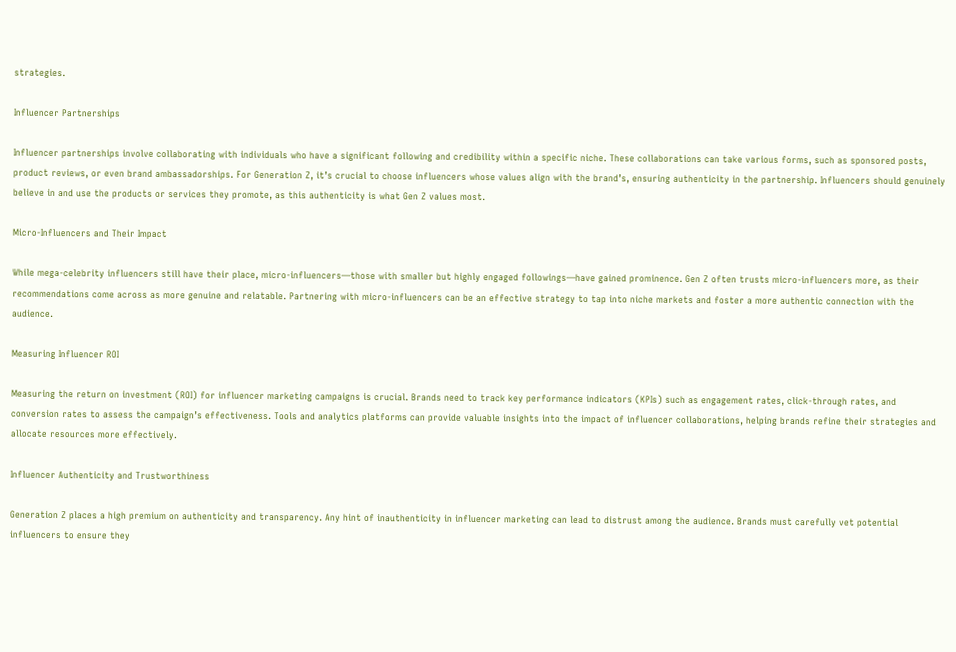strategies.

Influencer Partnerships

Influencer partnerships involve collaborating with individuals who have a significant following and credibility within a specific niche. These collaborations can take various forms, such as sponsored posts, product reviews, or even brand ambassadorships. For Generation Z, it’s crucial to choose influencers whose values align with the brand’s, ensuring authenticity in the partnership. Influencers should genuinely believe in and use the products or services they promote, as this authenticity is what Gen Z values most.

Micro-Influencers and Their Impact

While mega-celebrity influencers still have their place, micro-influencers—those with smaller but highly engaged followings—have gained prominence. Gen Z often trusts micro-influencers more, as their recommendations come across as more genuine and relatable. Partnering with micro-influencers can be an effective strategy to tap into niche markets and foster a more authentic connection with the audience.

Measuring Influencer ROI

Measuring the return on investment (ROI) for influencer marketing campaigns is crucial. Brands need to track key performance indicators (KPIs) such as engagement rates, click-through rates, and conversion rates to assess the campaign’s effectiveness. Tools and analytics platforms can provide valuable insights into the impact of influencer collaborations, helping brands refine their strategies and allocate resources more effectively.

Influencer Authenticity and Trustworthiness

Generation Z places a high premium on authenticity and transparency. Any hint of inauthenticity in influencer marketing can lead to distrust among the audience. Brands must carefully vet potential influencers to ensure they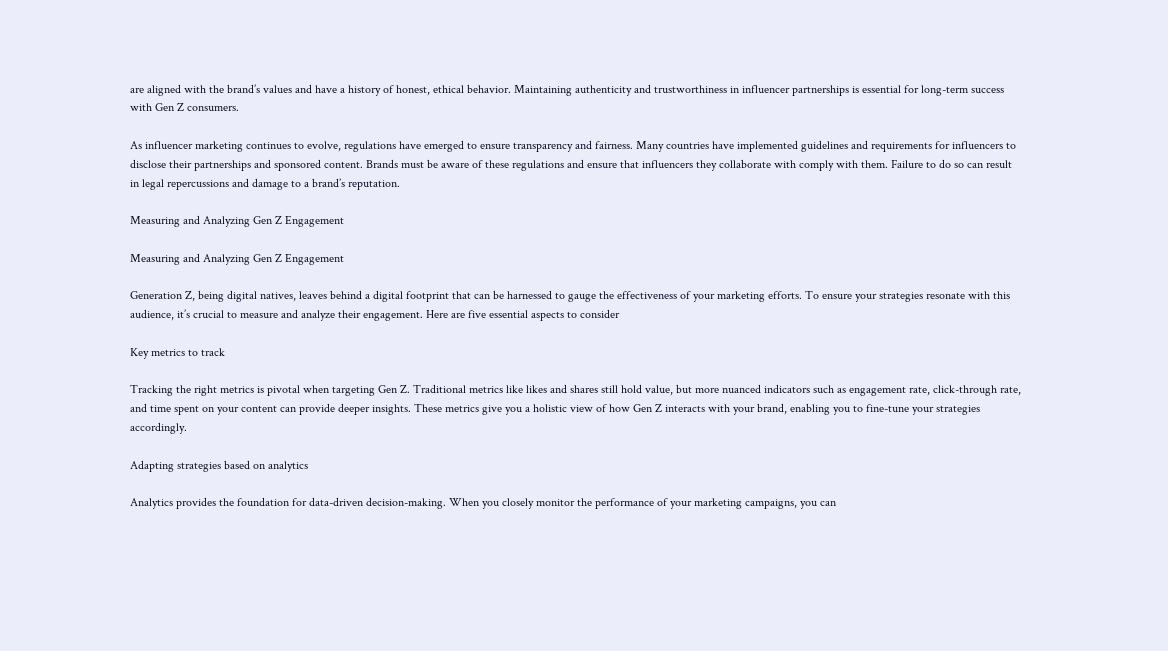are aligned with the brand’s values and have a history of honest, ethical behavior. Maintaining authenticity and trustworthiness in influencer partnerships is essential for long-term success with Gen Z consumers.

As influencer marketing continues to evolve, regulations have emerged to ensure transparency and fairness. Many countries have implemented guidelines and requirements for influencers to disclose their partnerships and sponsored content. Brands must be aware of these regulations and ensure that influencers they collaborate with comply with them. Failure to do so can result in legal repercussions and damage to a brand’s reputation.

Measuring and Analyzing Gen Z Engagement

Measuring and Analyzing Gen Z Engagement

Generation Z, being digital natives, leaves behind a digital footprint that can be harnessed to gauge the effectiveness of your marketing efforts. To ensure your strategies resonate with this audience, it’s crucial to measure and analyze their engagement. Here are five essential aspects to consider

Key metrics to track

Tracking the right metrics is pivotal when targeting Gen Z. Traditional metrics like likes and shares still hold value, but more nuanced indicators such as engagement rate, click-through rate, and time spent on your content can provide deeper insights. These metrics give you a holistic view of how Gen Z interacts with your brand, enabling you to fine-tune your strategies accordingly.

Adapting strategies based on analytics

Analytics provides the foundation for data-driven decision-making. When you closely monitor the performance of your marketing campaigns, you can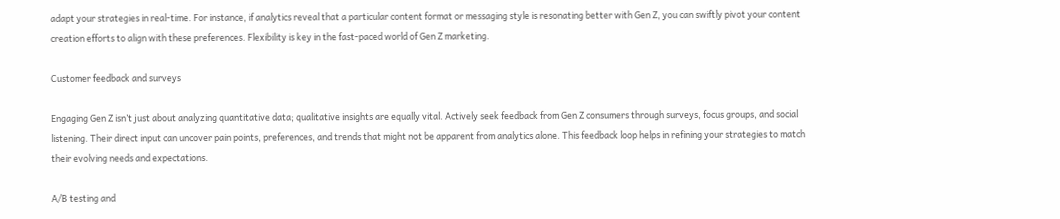adapt your strategies in real-time. For instance, if analytics reveal that a particular content format or messaging style is resonating better with Gen Z, you can swiftly pivot your content creation efforts to align with these preferences. Flexibility is key in the fast-paced world of Gen Z marketing.

Customer feedback and surveys

Engaging Gen Z isn’t just about analyzing quantitative data; qualitative insights are equally vital. Actively seek feedback from Gen Z consumers through surveys, focus groups, and social listening. Their direct input can uncover pain points, preferences, and trends that might not be apparent from analytics alone. This feedback loop helps in refining your strategies to match their evolving needs and expectations.

A/B testing and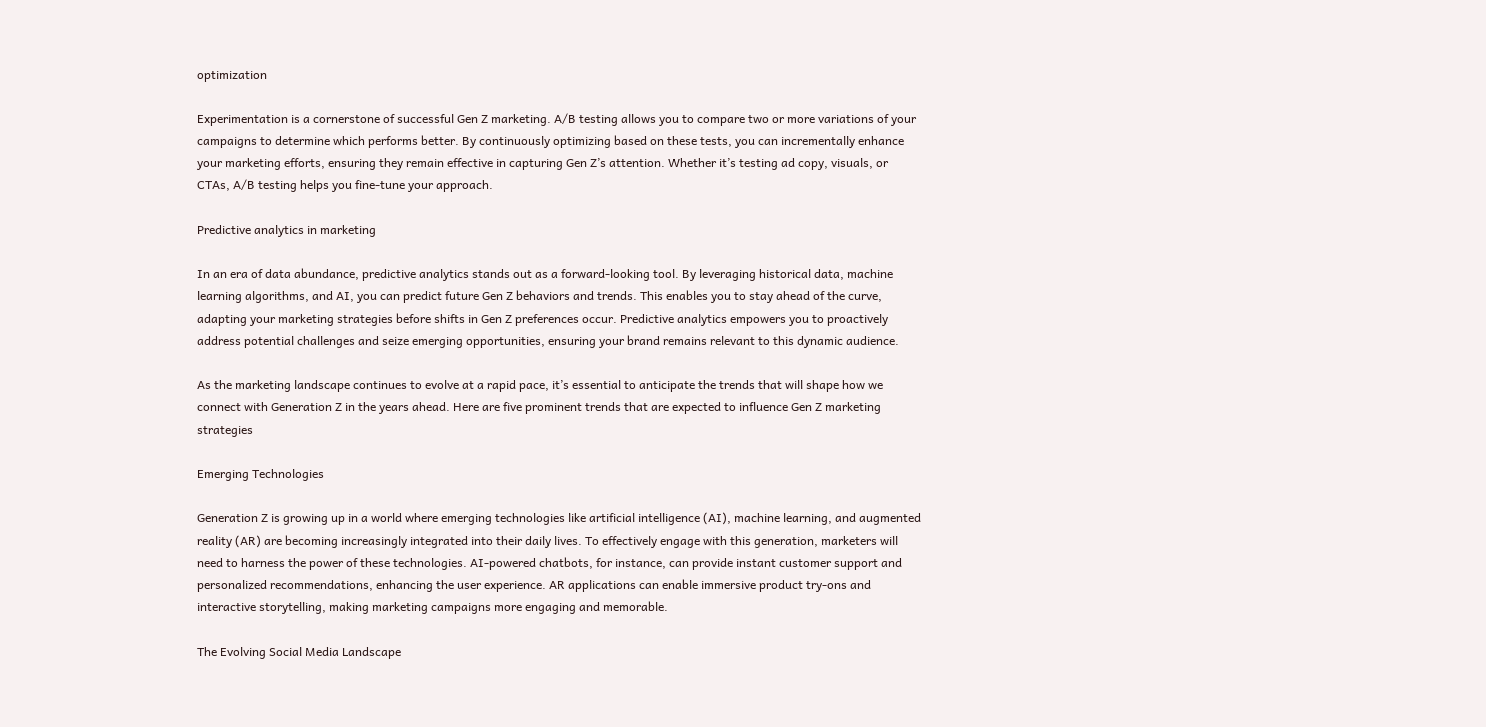optimization

Experimentation is a cornerstone of successful Gen Z marketing. A/B testing allows you to compare two or more variations of your campaigns to determine which performs better. By continuously optimizing based on these tests, you can incrementally enhance your marketing efforts, ensuring they remain effective in capturing Gen Z’s attention. Whether it’s testing ad copy, visuals, or CTAs, A/B testing helps you fine-tune your approach.

Predictive analytics in marketing

In an era of data abundance, predictive analytics stands out as a forward-looking tool. By leveraging historical data, machine learning algorithms, and AI, you can predict future Gen Z behaviors and trends. This enables you to stay ahead of the curve, adapting your marketing strategies before shifts in Gen Z preferences occur. Predictive analytics empowers you to proactively address potential challenges and seize emerging opportunities, ensuring your brand remains relevant to this dynamic audience.

As the marketing landscape continues to evolve at a rapid pace, it’s essential to anticipate the trends that will shape how we connect with Generation Z in the years ahead. Here are five prominent trends that are expected to influence Gen Z marketing strategies

Emerging Technologies

Generation Z is growing up in a world where emerging technologies like artificial intelligence (AI), machine learning, and augmented reality (AR) are becoming increasingly integrated into their daily lives. To effectively engage with this generation, marketers will need to harness the power of these technologies. AI-powered chatbots, for instance, can provide instant customer support and personalized recommendations, enhancing the user experience. AR applications can enable immersive product try-ons and interactive storytelling, making marketing campaigns more engaging and memorable.

The Evolving Social Media Landscape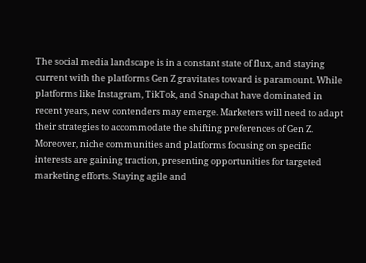The social media landscape is in a constant state of flux, and staying current with the platforms Gen Z gravitates toward is paramount. While platforms like Instagram, TikTok, and Snapchat have dominated in recent years, new contenders may emerge. Marketers will need to adapt their strategies to accommodate the shifting preferences of Gen Z. Moreover, niche communities and platforms focusing on specific interests are gaining traction, presenting opportunities for targeted marketing efforts. Staying agile and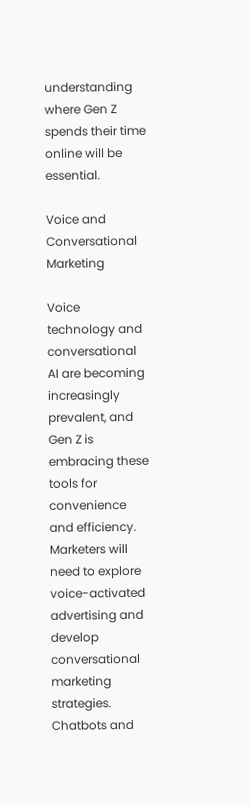understanding where Gen Z spends their time online will be essential.

Voice and Conversational Marketing

Voice technology and conversational AI are becoming increasingly prevalent, and Gen Z is embracing these tools for convenience and efficiency. Marketers will need to explore voice-activated advertising and develop conversational marketing strategies. Chatbots and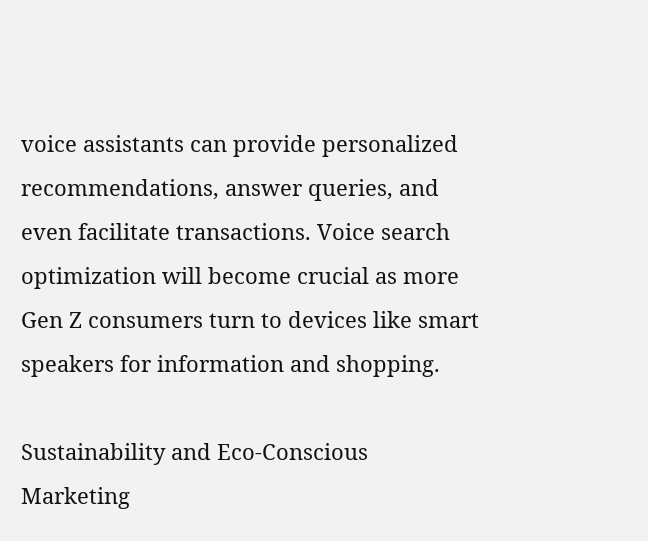voice assistants can provide personalized recommendations, answer queries, and even facilitate transactions. Voice search optimization will become crucial as more Gen Z consumers turn to devices like smart speakers for information and shopping.

Sustainability and Eco-Conscious Marketing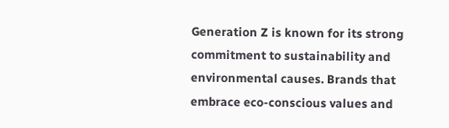Generation Z is known for its strong commitment to sustainability and environmental causes. Brands that embrace eco-conscious values and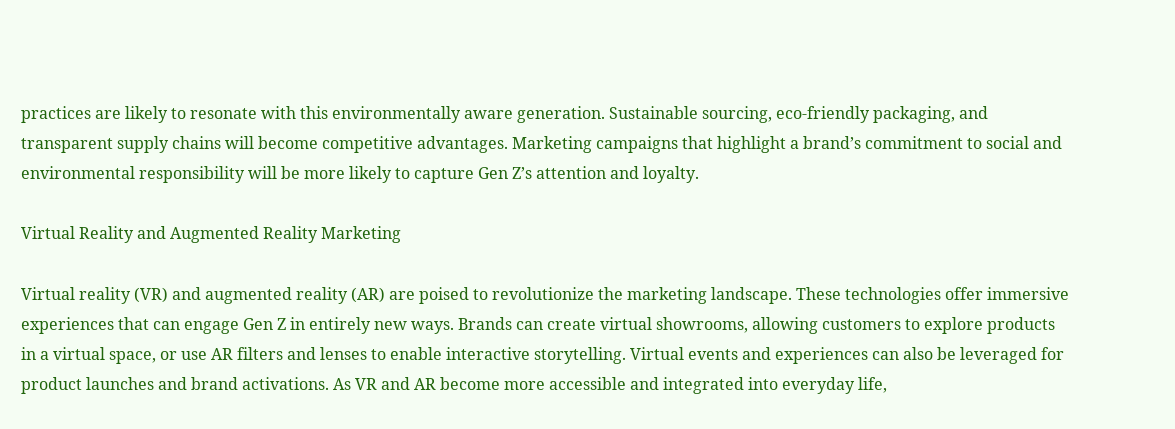practices are likely to resonate with this environmentally aware generation. Sustainable sourcing, eco-friendly packaging, and transparent supply chains will become competitive advantages. Marketing campaigns that highlight a brand’s commitment to social and environmental responsibility will be more likely to capture Gen Z’s attention and loyalty.

Virtual Reality and Augmented Reality Marketing

Virtual reality (VR) and augmented reality (AR) are poised to revolutionize the marketing landscape. These technologies offer immersive experiences that can engage Gen Z in entirely new ways. Brands can create virtual showrooms, allowing customers to explore products in a virtual space, or use AR filters and lenses to enable interactive storytelling. Virtual events and experiences can also be leveraged for product launches and brand activations. As VR and AR become more accessible and integrated into everyday life,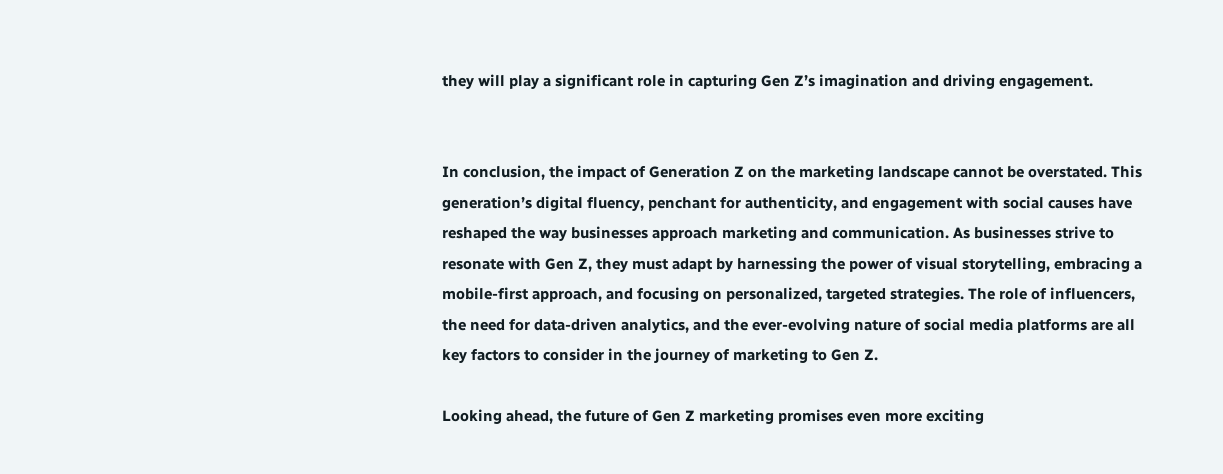they will play a significant role in capturing Gen Z’s imagination and driving engagement.


In conclusion, the impact of Generation Z on the marketing landscape cannot be overstated. This generation’s digital fluency, penchant for authenticity, and engagement with social causes have reshaped the way businesses approach marketing and communication. As businesses strive to resonate with Gen Z, they must adapt by harnessing the power of visual storytelling, embracing a mobile-first approach, and focusing on personalized, targeted strategies. The role of influencers, the need for data-driven analytics, and the ever-evolving nature of social media platforms are all key factors to consider in the journey of marketing to Gen Z.

Looking ahead, the future of Gen Z marketing promises even more exciting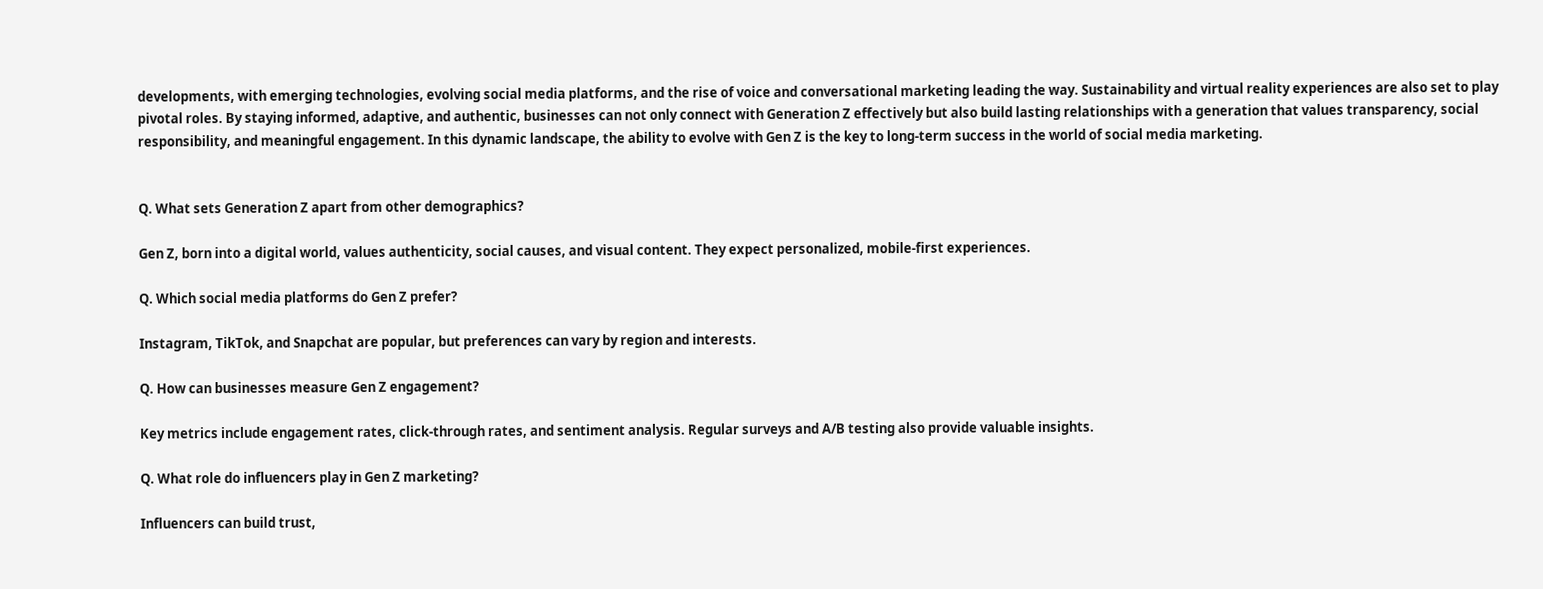developments, with emerging technologies, evolving social media platforms, and the rise of voice and conversational marketing leading the way. Sustainability and virtual reality experiences are also set to play pivotal roles. By staying informed, adaptive, and authentic, businesses can not only connect with Generation Z effectively but also build lasting relationships with a generation that values transparency, social responsibility, and meaningful engagement. In this dynamic landscape, the ability to evolve with Gen Z is the key to long-term success in the world of social media marketing.


Q. What sets Generation Z apart from other demographics?

Gen Z, born into a digital world, values authenticity, social causes, and visual content. They expect personalized, mobile-first experiences.

Q. Which social media platforms do Gen Z prefer?

Instagram, TikTok, and Snapchat are popular, but preferences can vary by region and interests.

Q. How can businesses measure Gen Z engagement?

Key metrics include engagement rates, click-through rates, and sentiment analysis. Regular surveys and A/B testing also provide valuable insights.

Q. What role do influencers play in Gen Z marketing?

Influencers can build trust,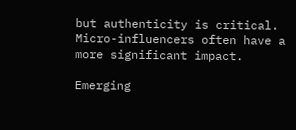but authenticity is critical. Micro-influencers often have a more significant impact.

Emerging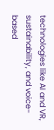technologies like AI and VR, sustainability, and voice-based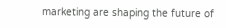marketing are shaping the future of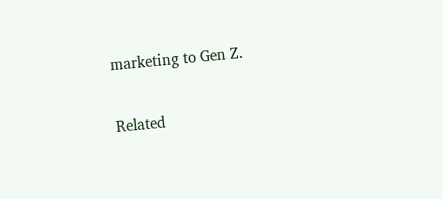marketing to Gen Z.

Related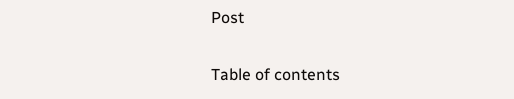Post

Table of contents